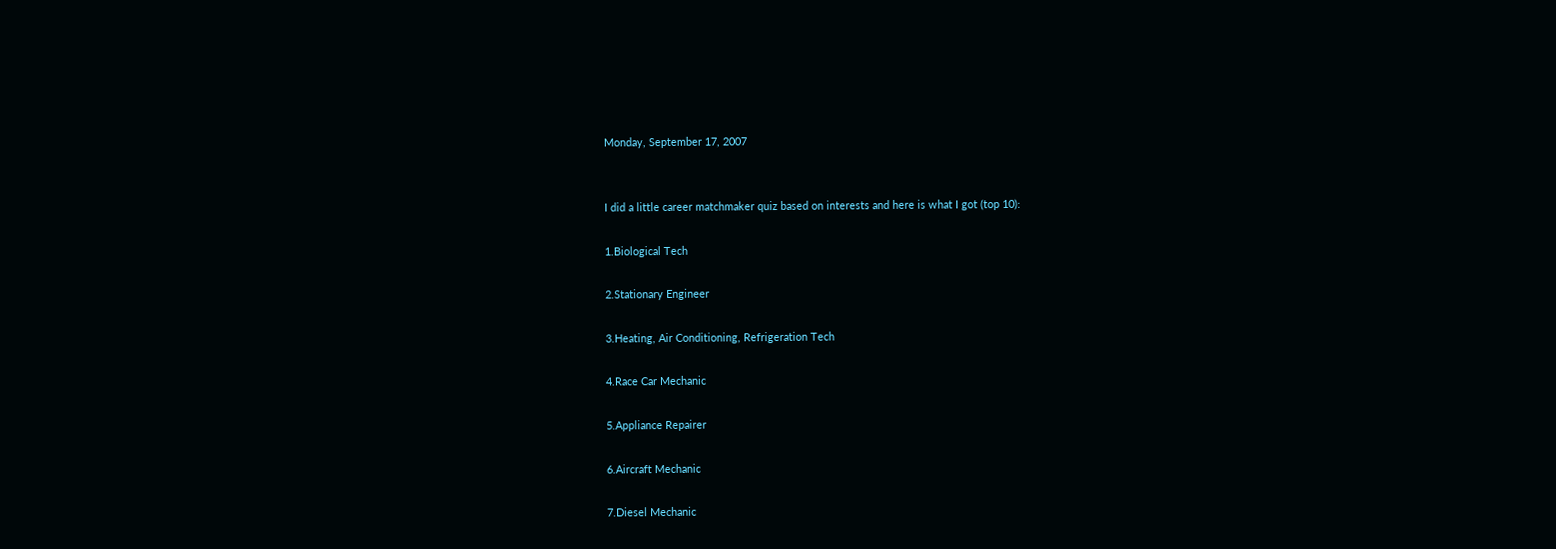Monday, September 17, 2007


I did a little career matchmaker quiz based on interests and here is what I got (top 10):

1.Biological Tech

2.Stationary Engineer

3.Heating, Air Conditioning, Refrigeration Tech

4.Race Car Mechanic

5.Appliance Repairer

6.Aircraft Mechanic

7.Diesel Mechanic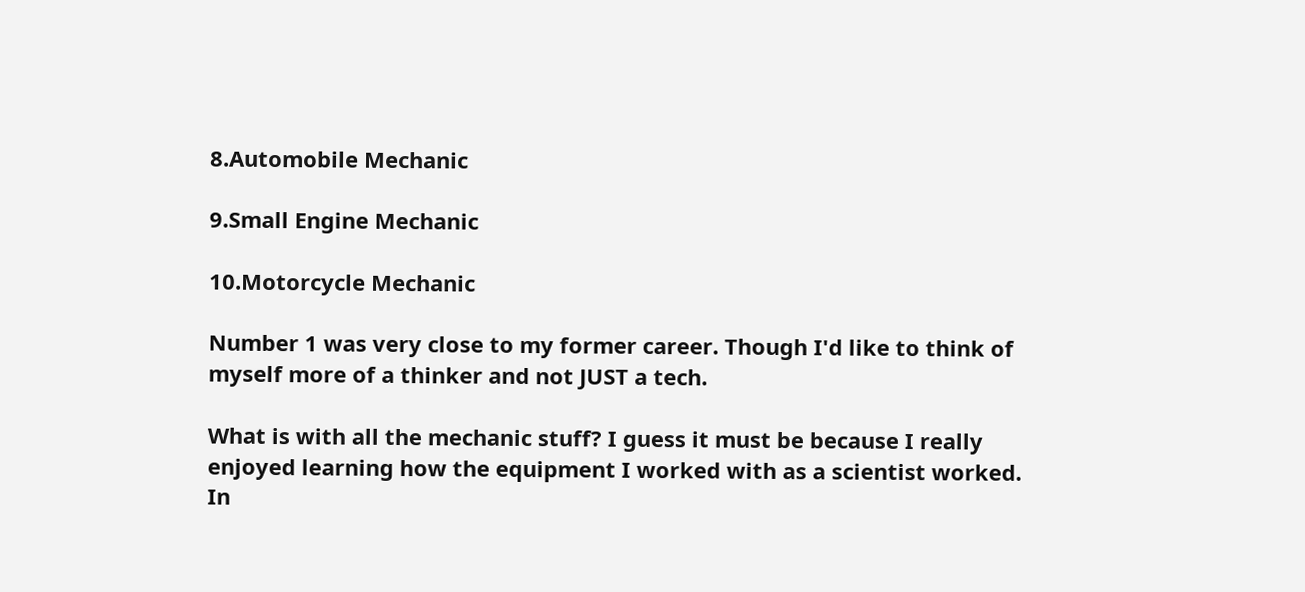8.Automobile Mechanic

9.Small Engine Mechanic

10.Motorcycle Mechanic

Number 1 was very close to my former career. Though I'd like to think of myself more of a thinker and not JUST a tech.

What is with all the mechanic stuff? I guess it must be because I really enjoyed learning how the equipment I worked with as a scientist worked. In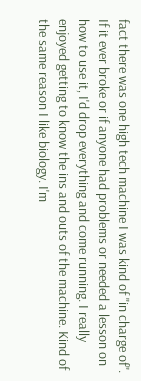fact there was one high tech machine I was kind of "in charge of". If it ever broke or if anyone had problems or needed a lesson on how to use it, I'd drop everything and come running. I really enjoyed getting to know the ins and outs of the machine. Kind of the same reason I like biology. I'm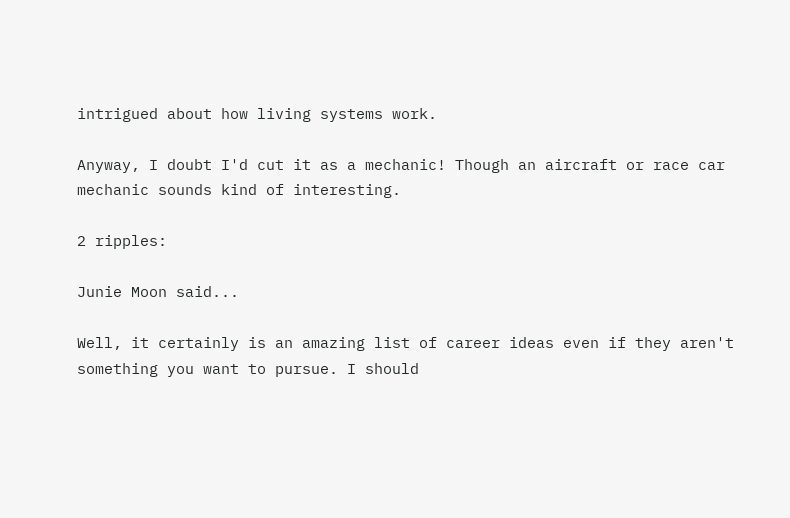intrigued about how living systems work.

Anyway, I doubt I'd cut it as a mechanic! Though an aircraft or race car mechanic sounds kind of interesting.

2 ripples:

Junie Moon said...

Well, it certainly is an amazing list of career ideas even if they aren't something you want to pursue. I should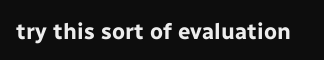try this sort of evaluation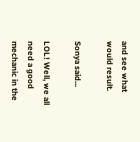and see what would result.

Sonya said...

LOL! Well, we all need a good mechanic in the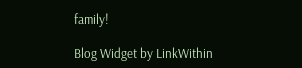family!

Blog Widget by LinkWithin